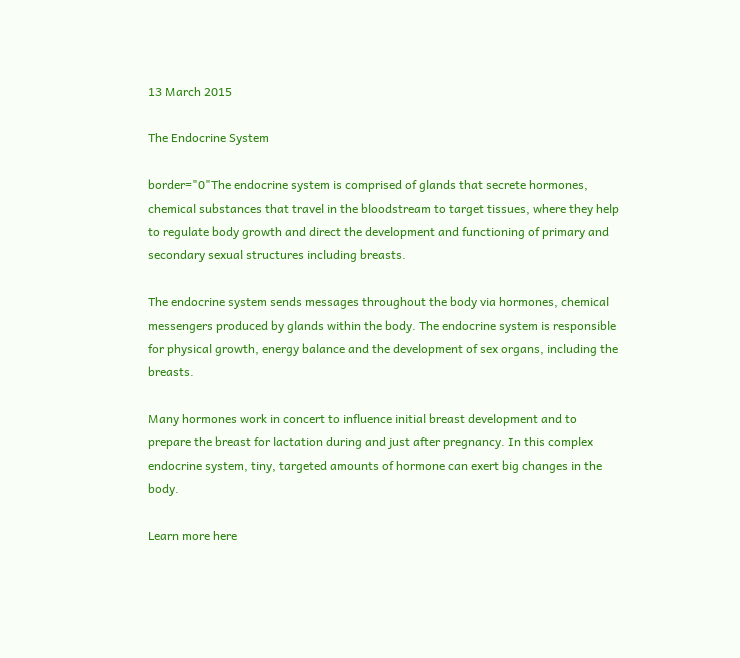13 March 2015

The Endocrine System

border="0"The endocrine system is comprised of glands that secrete hormones, chemical substances that travel in the bloodstream to target tissues, where they help to regulate body growth and direct the development and functioning of primary and secondary sexual structures including breasts.

The endocrine system sends messages throughout the body via hormones, chemical messengers produced by glands within the body. The endocrine system is responsible for physical growth, energy balance and the development of sex organs, including the breasts.

Many hormones work in concert to influence initial breast development and to prepare the breast for lactation during and just after pregnancy. In this complex endocrine system, tiny, targeted amounts of hormone can exert big changes in the body.

Learn more here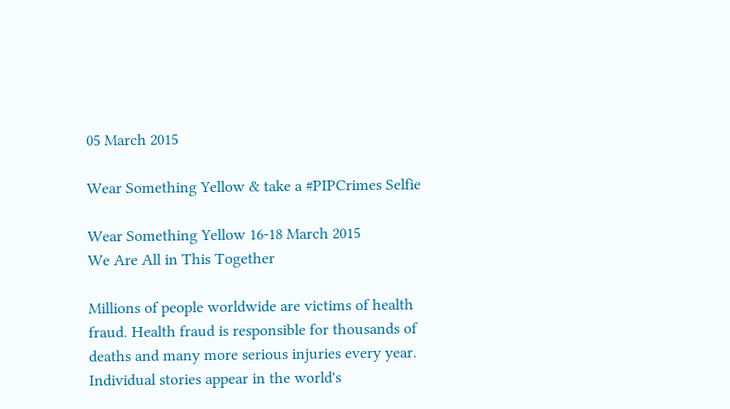05 March 2015

Wear Something Yellow & take a #PIPCrimes Selfie

Wear Something Yellow 16-18 March 2015
We Are All in This Together

Millions of people worldwide are victims of health fraud. Health fraud is responsible for thousands of deaths and many more serious injuries every year. Individual stories appear in the world's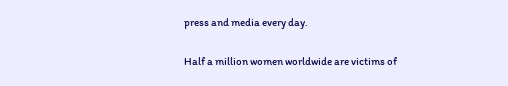press and media every day.

Half a million women worldwide are victims of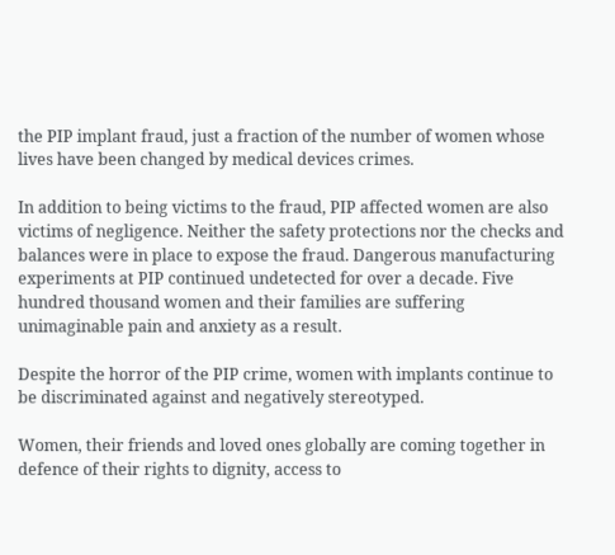the PIP implant fraud, just a fraction of the number of women whose lives have been changed by medical devices crimes.

In addition to being victims to the fraud, PIP affected women are also victims of negligence. Neither the safety protections nor the checks and balances were in place to expose the fraud. Dangerous manufacturing experiments at PIP continued undetected for over a decade. Five hundred thousand women and their families are suffering unimaginable pain and anxiety as a result.

Despite the horror of the PIP crime, women with implants continue to be discriminated against and negatively stereotyped.

Women, their friends and loved ones globally are coming together in defence of their rights to dignity, access to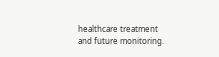healthcare treatment and future monitoring.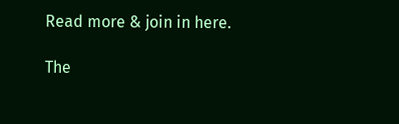Read more & join in here.

The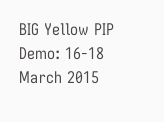BIG Yellow PIP Demo: 16-18 March 2015